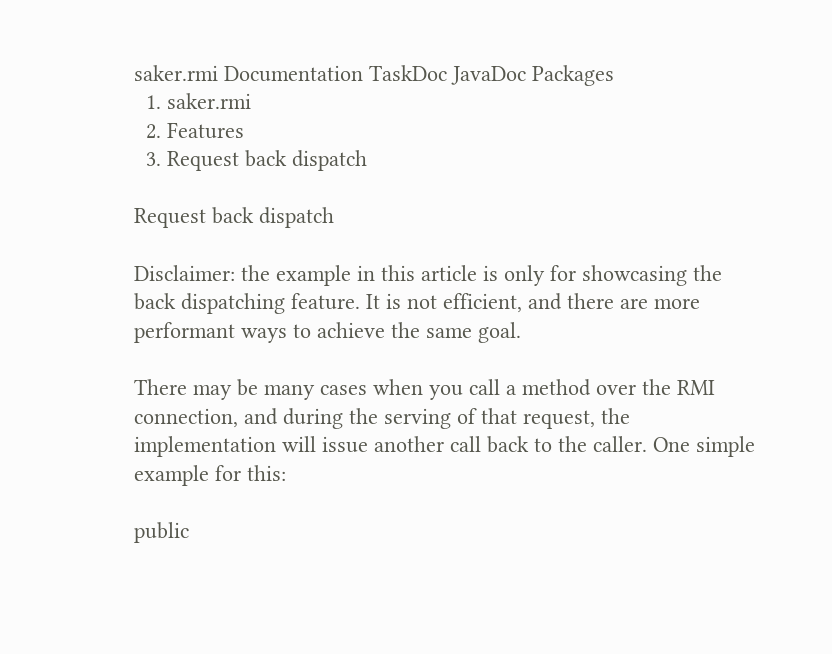saker.rmi Documentation TaskDoc JavaDoc Packages
  1. saker.rmi
  2. Features
  3. Request back dispatch

Request back dispatch

Disclaimer: the example in this article is only for showcasing the back dispatching feature. It is not efficient, and there are more performant ways to achieve the same goal.

There may be many cases when you call a method over the RMI connection, and during the serving of that request, the implementation will issue another call back to the caller. One simple example for this:

public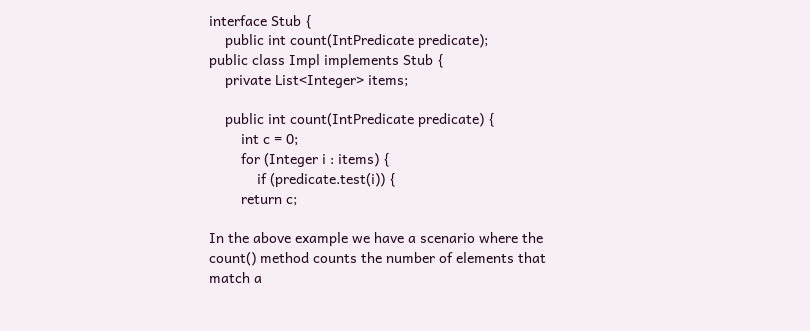interface Stub {
    public int count(IntPredicate predicate);
public class Impl implements Stub {
    private List<Integer> items;

    public int count(IntPredicate predicate) {
        int c = 0;
        for (Integer i : items) {
            if (predicate.test(i)) {
        return c;

In the above example we have a scenario where the count() method counts the number of elements that match a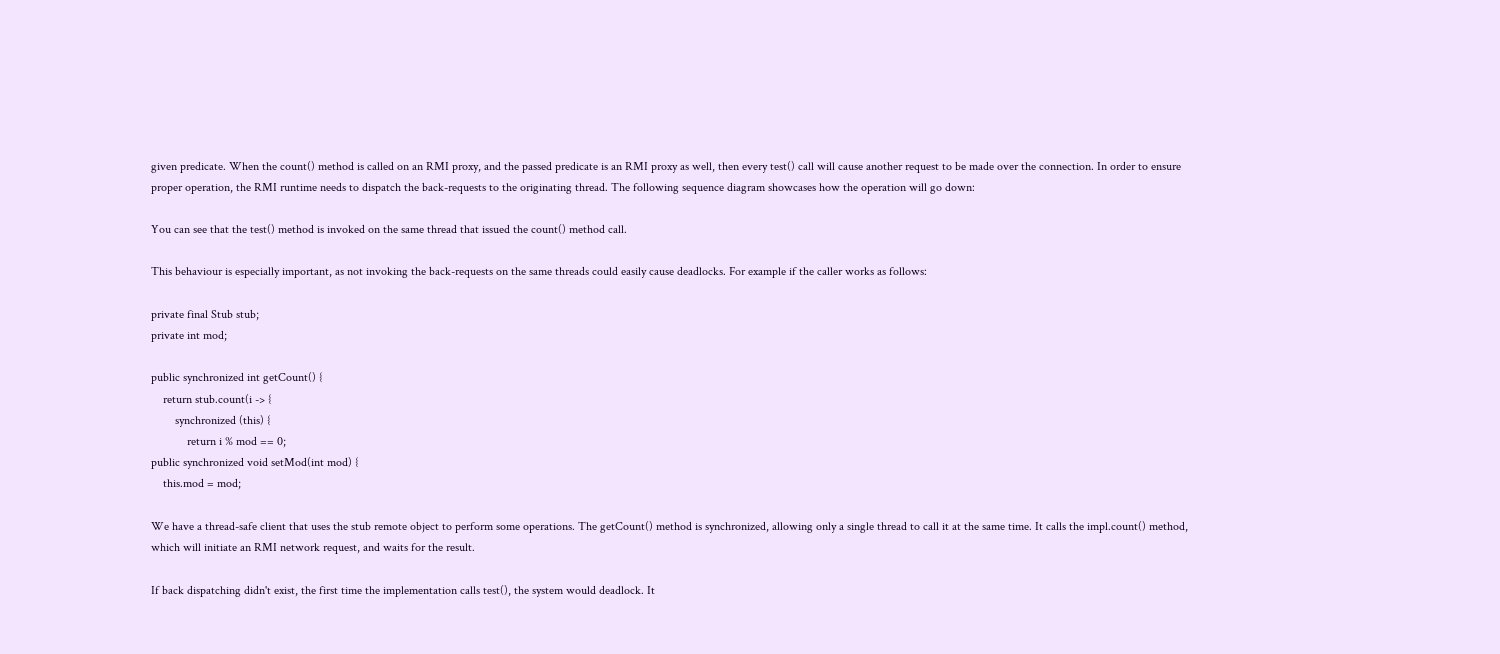given predicate. When the count() method is called on an RMI proxy, and the passed predicate is an RMI proxy as well, then every test() call will cause another request to be made over the connection. In order to ensure proper operation, the RMI runtime needs to dispatch the back-requests to the originating thread. The following sequence diagram showcases how the operation will go down:

You can see that the test() method is invoked on the same thread that issued the count() method call.

This behaviour is especially important, as not invoking the back-requests on the same threads could easily cause deadlocks. For example if the caller works as follows:

private final Stub stub;
private int mod;

public synchronized int getCount() {
    return stub.count(i -> {
        synchronized (this) {
            return i % mod == 0;
public synchronized void setMod(int mod) {
    this.mod = mod;

We have a thread-safe client that uses the stub remote object to perform some operations. The getCount() method is synchronized, allowing only a single thread to call it at the same time. It calls the impl.count() method, which will initiate an RMI network request, and waits for the result.

If back dispatching didn't exist, the first time the implementation calls test(), the system would deadlock. It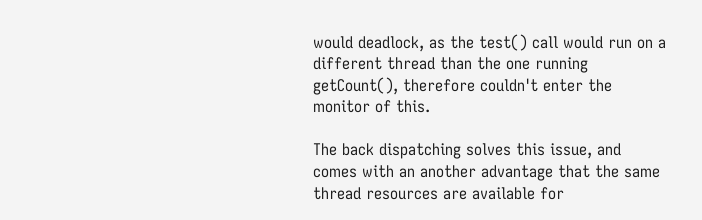would deadlock, as the test() call would run on a different thread than the one running getCount(), therefore couldn't enter the monitor of this.

The back dispatching solves this issue, and comes with an another advantage that the same thread resources are available for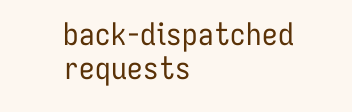back-dispatched requests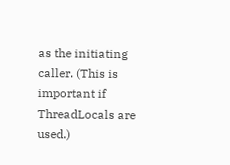as the initiating caller. (This is important if ThreadLocals are used.)